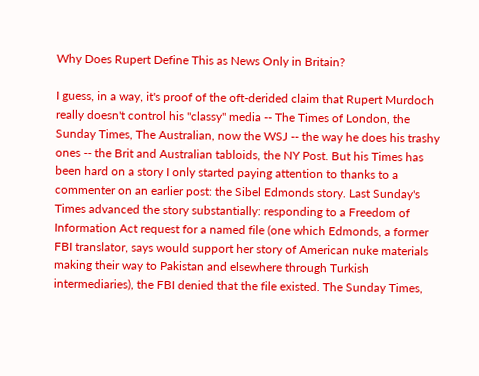Why Does Rupert Define This as News Only in Britain?

I guess, in a way, it's proof of the oft-derided claim that Rupert Murdoch really doesn't control his "classy" media -- The Times of London, the Sunday Times, The Australian, now the WSJ -- the way he does his trashy ones -- the Brit and Australian tabloids, the NY Post. But his Times has been hard on a story I only started paying attention to thanks to a commenter on an earlier post: the Sibel Edmonds story. Last Sunday's Times advanced the story substantially: responding to a Freedom of Information Act request for a named file (one which Edmonds, a former FBI translator, says would support her story of American nuke materials making their way to Pakistan and elsewhere through Turkish intermediaries), the FBI denied that the file existed. The Sunday Times,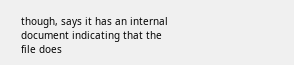though, says it has an internal document indicating that the file does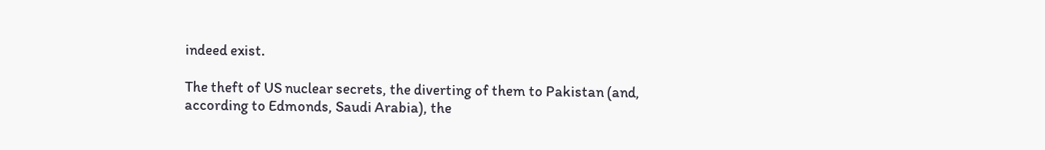indeed exist.

The theft of US nuclear secrets, the diverting of them to Pakistan (and, according to Edmonds, Saudi Arabia), the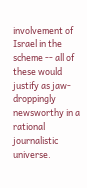involvement of Israel in the scheme -- all of these would justify as jaw-droppingly newsworthy in a rational journalistic universe.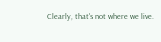Clearly, that's not where we live.